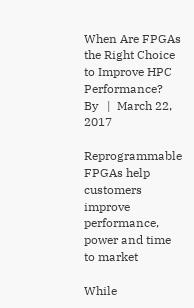When Are FPGAs the Right Choice to Improve HPC Performance?
By   |  March 22, 2017

Reprogrammable FPGAs help customers improve performance, power and time to market

While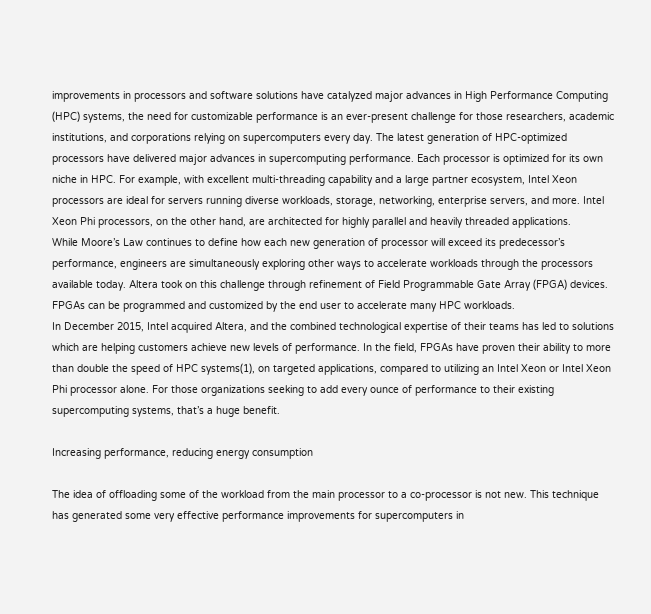improvements in processors and software solutions have catalyzed major advances in High Performance Computing (HPC) systems, the need for customizable performance is an ever-present challenge for those researchers, academic institutions, and corporations relying on supercomputers every day. The latest generation of HPC-optimized processors have delivered major advances in supercomputing performance. Each processor is optimized for its own niche in HPC. For example, with excellent multi-threading capability and a large partner ecosystem, Intel Xeon processors are ideal for servers running diverse workloads, storage, networking, enterprise servers, and more. Intel Xeon Phi processors, on the other hand, are architected for highly parallel and heavily threaded applications.
While Moore’s Law continues to define how each new generation of processor will exceed its predecessor’s performance, engineers are simultaneously exploring other ways to accelerate workloads through the processors available today. Altera took on this challenge through refinement of Field Programmable Gate Array (FPGA) devices. FPGAs can be programmed and customized by the end user to accelerate many HPC workloads.
In December 2015, Intel acquired Altera, and the combined technological expertise of their teams has led to solutions which are helping customers achieve new levels of performance. In the field, FPGAs have proven their ability to more than double the speed of HPC systems(1), on targeted applications, compared to utilizing an Intel Xeon or Intel Xeon Phi processor alone. For those organizations seeking to add every ounce of performance to their existing supercomputing systems, that’s a huge benefit.

Increasing performance, reducing energy consumption

The idea of offloading some of the workload from the main processor to a co-processor is not new. This technique has generated some very effective performance improvements for supercomputers in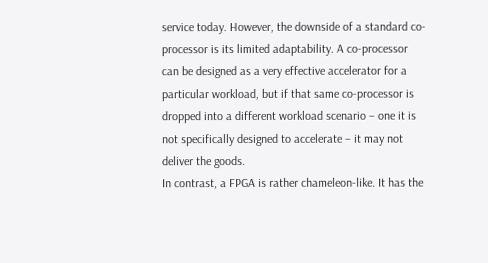service today. However, the downside of a standard co-processor is its limited adaptability. A co-processor can be designed as a very effective accelerator for a particular workload, but if that same co-processor is dropped into a different workload scenario – one it is not specifically designed to accelerate – it may not deliver the goods.
In contrast, a FPGA is rather chameleon-like. It has the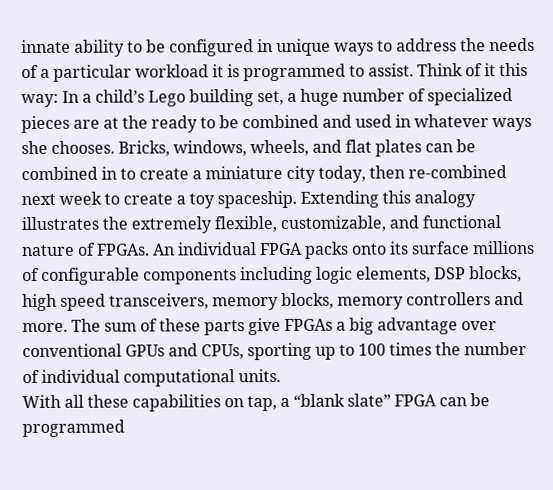innate ability to be configured in unique ways to address the needs of a particular workload it is programmed to assist. Think of it this way: In a child’s Lego building set, a huge number of specialized pieces are at the ready to be combined and used in whatever ways she chooses. Bricks, windows, wheels, and flat plates can be combined in to create a miniature city today, then re-combined next week to create a toy spaceship. Extending this analogy illustrates the extremely flexible, customizable, and functional nature of FPGAs. An individual FPGA packs onto its surface millions of configurable components including logic elements, DSP blocks, high speed transceivers, memory blocks, memory controllers and more. The sum of these parts give FPGAs a big advantage over conventional GPUs and CPUs, sporting up to 100 times the number of individual computational units.
With all these capabilities on tap, a “blank slate” FPGA can be programmed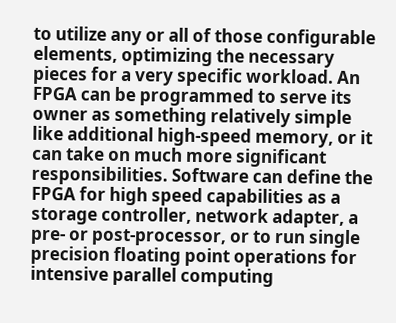to utilize any or all of those configurable elements, optimizing the necessary pieces for a very specific workload. An FPGA can be programmed to serve its owner as something relatively simple like additional high-speed memory, or it can take on much more significant responsibilities. Software can define the FPGA for high speed capabilities as a storage controller, network adapter, a pre- or post-processor, or to run single precision floating point operations for intensive parallel computing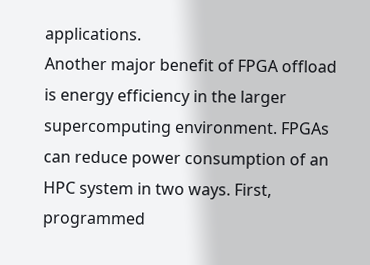applications.
Another major benefit of FPGA offload is energy efficiency in the larger supercomputing environment. FPGAs can reduce power consumption of an HPC system in two ways. First, programmed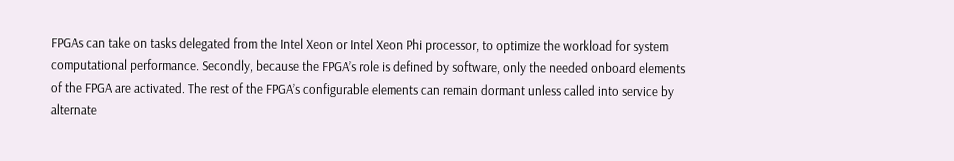FPGAs can take on tasks delegated from the Intel Xeon or Intel Xeon Phi processor, to optimize the workload for system computational performance. Secondly, because the FPGA’s role is defined by software, only the needed onboard elements of the FPGA are activated. The rest of the FPGA’s configurable elements can remain dormant unless called into service by alternate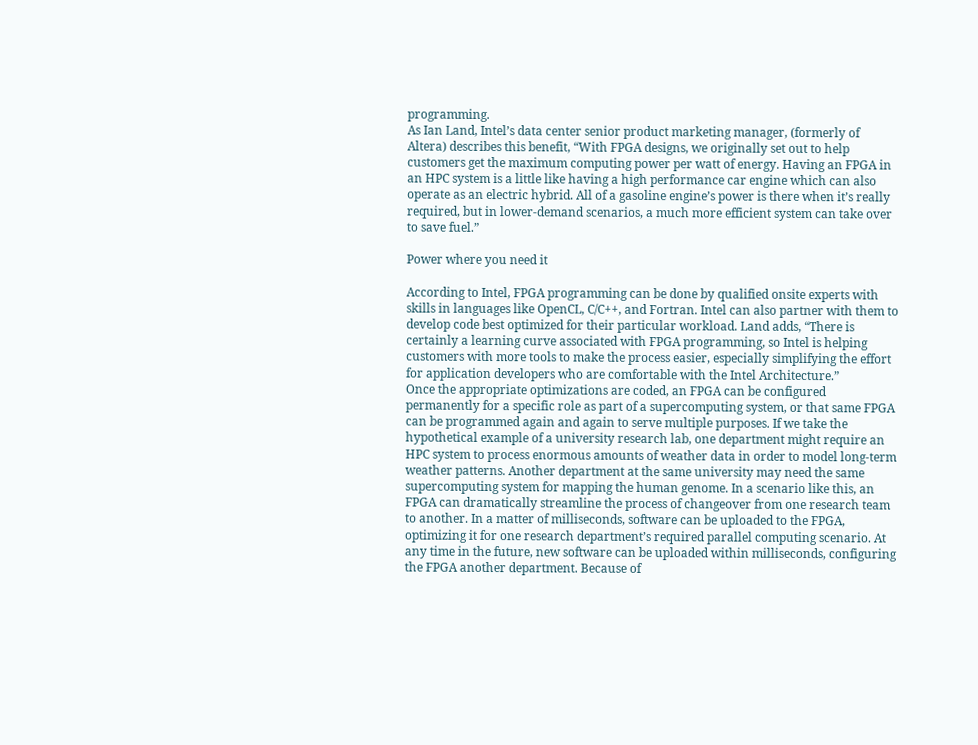programming.
As Ian Land, Intel’s data center senior product marketing manager, (formerly of Altera) describes this benefit, “With FPGA designs, we originally set out to help customers get the maximum computing power per watt of energy. Having an FPGA in an HPC system is a little like having a high performance car engine which can also operate as an electric hybrid. All of a gasoline engine’s power is there when it’s really required, but in lower-demand scenarios, a much more efficient system can take over to save fuel.”

Power where you need it

According to Intel, FPGA programming can be done by qualified onsite experts with skills in languages like OpenCL, C/C++, and Fortran. Intel can also partner with them to develop code best optimized for their particular workload. Land adds, “There is certainly a learning curve associated with FPGA programming, so Intel is helping customers with more tools to make the process easier, especially simplifying the effort for application developers who are comfortable with the Intel Architecture.”
Once the appropriate optimizations are coded, an FPGA can be configured permanently for a specific role as part of a supercomputing system, or that same FPGA can be programmed again and again to serve multiple purposes. If we take the hypothetical example of a university research lab, one department might require an HPC system to process enormous amounts of weather data in order to model long-term weather patterns. Another department at the same university may need the same supercomputing system for mapping the human genome. In a scenario like this, an FPGA can dramatically streamline the process of changeover from one research team to another. In a matter of milliseconds, software can be uploaded to the FPGA, optimizing it for one research department’s required parallel computing scenario. At any time in the future, new software can be uploaded within milliseconds, configuring the FPGA another department. Because of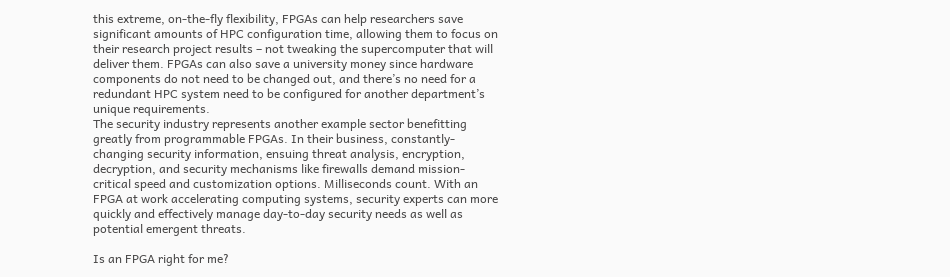this extreme, on-the-fly flexibility, FPGAs can help researchers save significant amounts of HPC configuration time, allowing them to focus on their research project results – not tweaking the supercomputer that will deliver them. FPGAs can also save a university money since hardware components do not need to be changed out, and there’s no need for a redundant HPC system need to be configured for another department’s unique requirements.
The security industry represents another example sector benefitting greatly from programmable FPGAs. In their business, constantly-changing security information, ensuing threat analysis, encryption, decryption, and security mechanisms like firewalls demand mission-critical speed and customization options. Milliseconds count. With an FPGA at work accelerating computing systems, security experts can more quickly and effectively manage day-to-day security needs as well as potential emergent threats.

Is an FPGA right for me?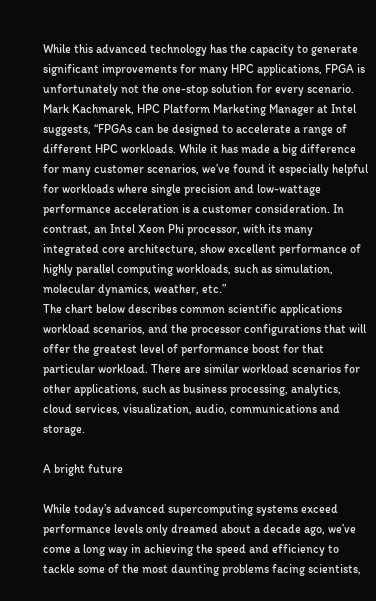While this advanced technology has the capacity to generate significant improvements for many HPC applications, FPGA is unfortunately not the one-stop solution for every scenario. Mark Kachmarek, HPC Platform Marketing Manager at Intel suggests, “FPGAs can be designed to accelerate a range of different HPC workloads. While it has made a big difference for many customer scenarios, we’ve found it especially helpful for workloads where single precision and low-wattage performance acceleration is a customer consideration. In contrast, an Intel Xeon Phi processor, with its many integrated core architecture, show excellent performance of highly parallel computing workloads, such as simulation, molecular dynamics, weather, etc.”
The chart below describes common scientific applications workload scenarios, and the processor configurations that will offer the greatest level of performance boost for that particular workload. There are similar workload scenarios for other applications, such as business processing, analytics, cloud services, visualization, audio, communications and storage.

A bright future

While today’s advanced supercomputing systems exceed performance levels only dreamed about a decade ago, we’ve come a long way in achieving the speed and efficiency to tackle some of the most daunting problems facing scientists,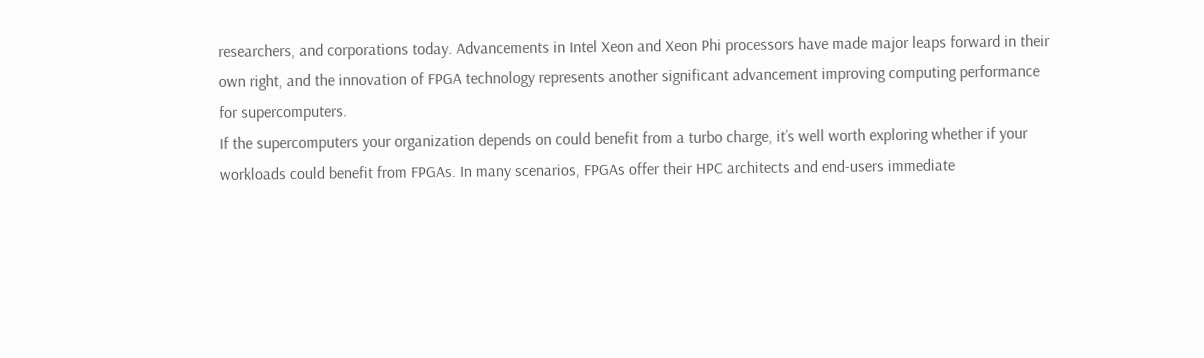researchers, and corporations today. Advancements in Intel Xeon and Xeon Phi processors have made major leaps forward in their own right, and the innovation of FPGA technology represents another significant advancement improving computing performance for supercomputers.
If the supercomputers your organization depends on could benefit from a turbo charge, it’s well worth exploring whether if your workloads could benefit from FPGAs. In many scenarios, FPGAs offer their HPC architects and end-users immediate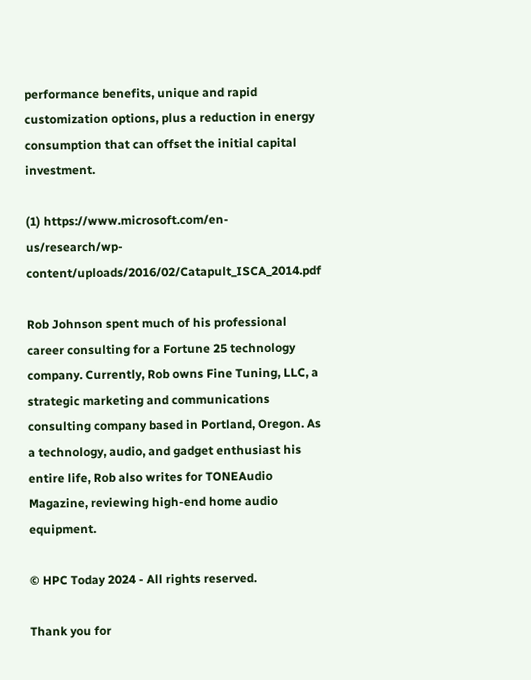performance benefits, unique and rapid customization options, plus a reduction in energy consumption that can offset the initial capital investment.

(1) https://www.microsoft.com/en-us/research/wp-content/uploads/2016/02/Catapult_ISCA_2014.pdf

Rob Johnson spent much of his professional career consulting for a Fortune 25 technology company. Currently, Rob owns Fine Tuning, LLC, a strategic marketing and communications consulting company based in Portland, Oregon. As a technology, audio, and gadget enthusiast his entire life, Rob also writes for TONEAudio Magazine, reviewing high-end home audio equipment.

© HPC Today 2024 - All rights reserved.

Thank you for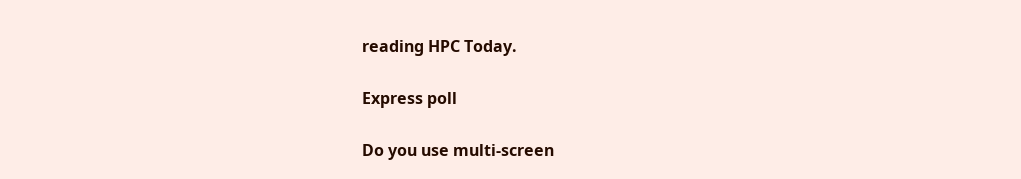reading HPC Today.

Express poll

Do you use multi-screen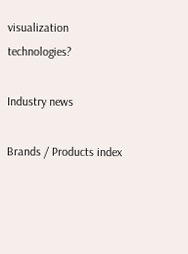visualization technologies?

Industry news

Brands / Products index